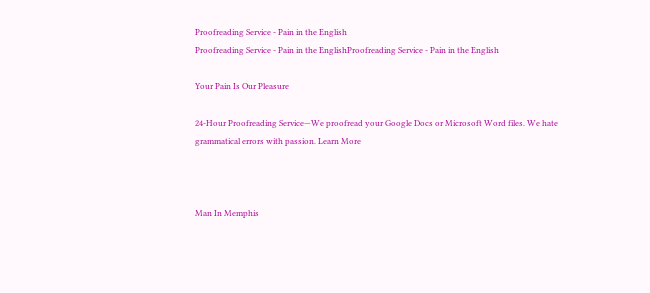Proofreading Service - Pain in the English
Proofreading Service - Pain in the EnglishProofreading Service - Pain in the English

Your Pain Is Our Pleasure

24-Hour Proofreading Service—We proofread your Google Docs or Microsoft Word files. We hate grammatical errors with passion. Learn More



Man In Memphis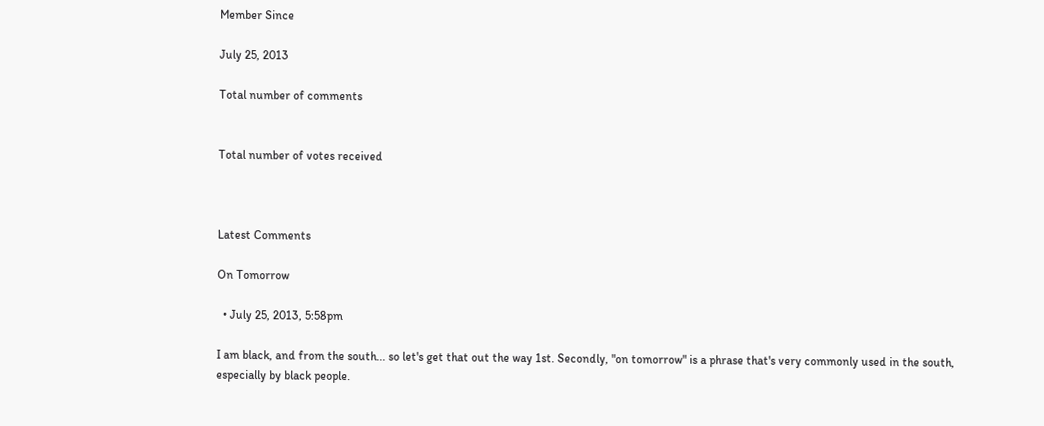Member Since

July 25, 2013

Total number of comments


Total number of votes received



Latest Comments

On Tomorrow

  • July 25, 2013, 5:58pm

I am black, and from the south... so let's get that out the way 1st. Secondly, "on tomorrow" is a phrase that's very commonly used in the south, especially by black people.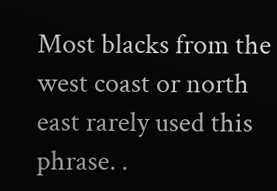Most blacks from the west coast or north east rarely used this phrase. .